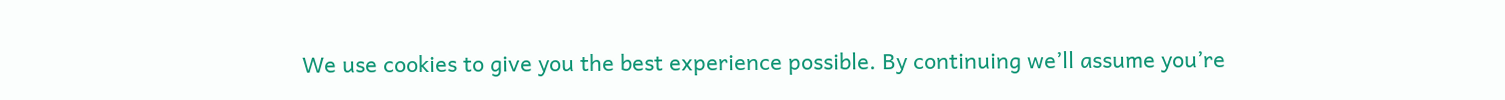We use cookies to give you the best experience possible. By continuing we’ll assume you’re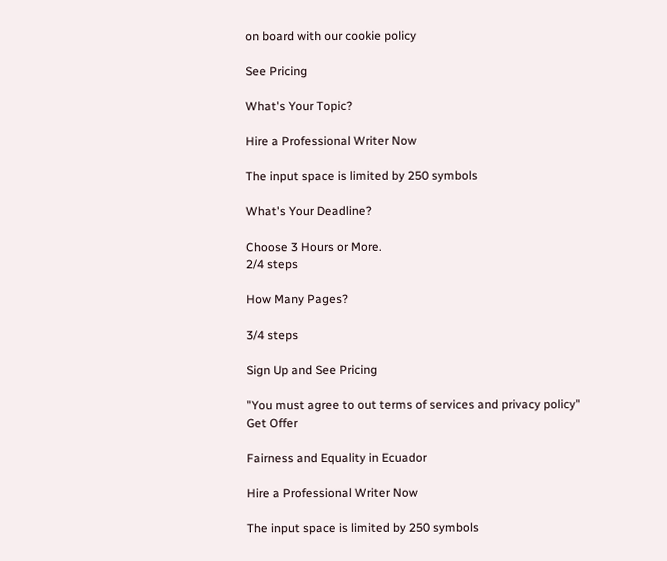on board with our cookie policy

See Pricing

What's Your Topic?

Hire a Professional Writer Now

The input space is limited by 250 symbols

What's Your Deadline?

Choose 3 Hours or More.
2/4 steps

How Many Pages?

3/4 steps

Sign Up and See Pricing

"You must agree to out terms of services and privacy policy"
Get Offer

Fairness and Equality in Ecuador

Hire a Professional Writer Now

The input space is limited by 250 symbols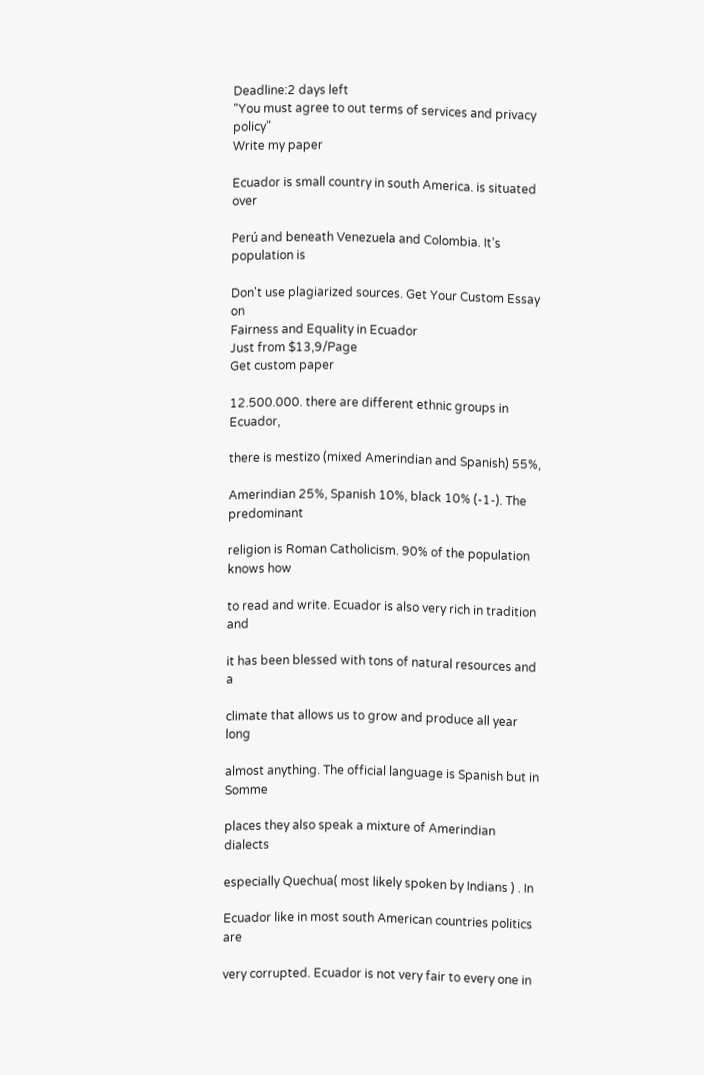Deadline:2 days left
"You must agree to out terms of services and privacy policy"
Write my paper

Ecuador is small country in south America. is situated over

Perú and beneath Venezuela and Colombia. It’s population is

Don't use plagiarized sources. Get Your Custom Essay on
Fairness and Equality in Ecuador
Just from $13,9/Page
Get custom paper

12.500.000. there are different ethnic groups in Ecuador,

there is mestizo (mixed Amerindian and Spanish) 55%,

Amerindian 25%, Spanish 10%, black 10% (-1-). The predominant

religion is Roman Catholicism. 90% of the population knows how

to read and write. Ecuador is also very rich in tradition and

it has been blessed with tons of natural resources and a

climate that allows us to grow and produce all year long

almost anything. The official language is Spanish but in Somme

places they also speak a mixture of Amerindian dialects

especially Quechua( most likely spoken by Indians ) . In

Ecuador like in most south American countries politics are

very corrupted. Ecuador is not very fair to every one in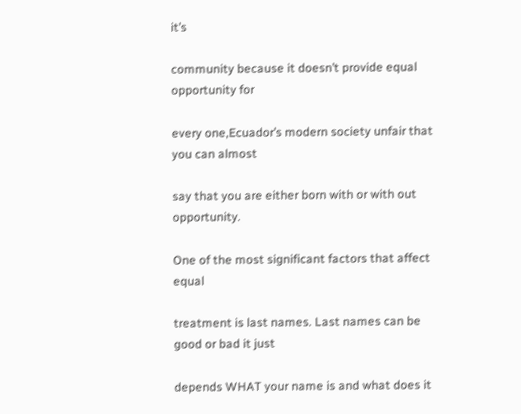it’s

community because it doesn’t provide equal opportunity for

every one,Ecuador’s modern society unfair that you can almost

say that you are either born with or with out opportunity.

One of the most significant factors that affect equal

treatment is last names. Last names can be good or bad it just

depends WHAT your name is and what does it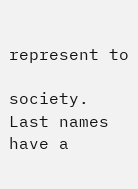represent to

society. Last names have a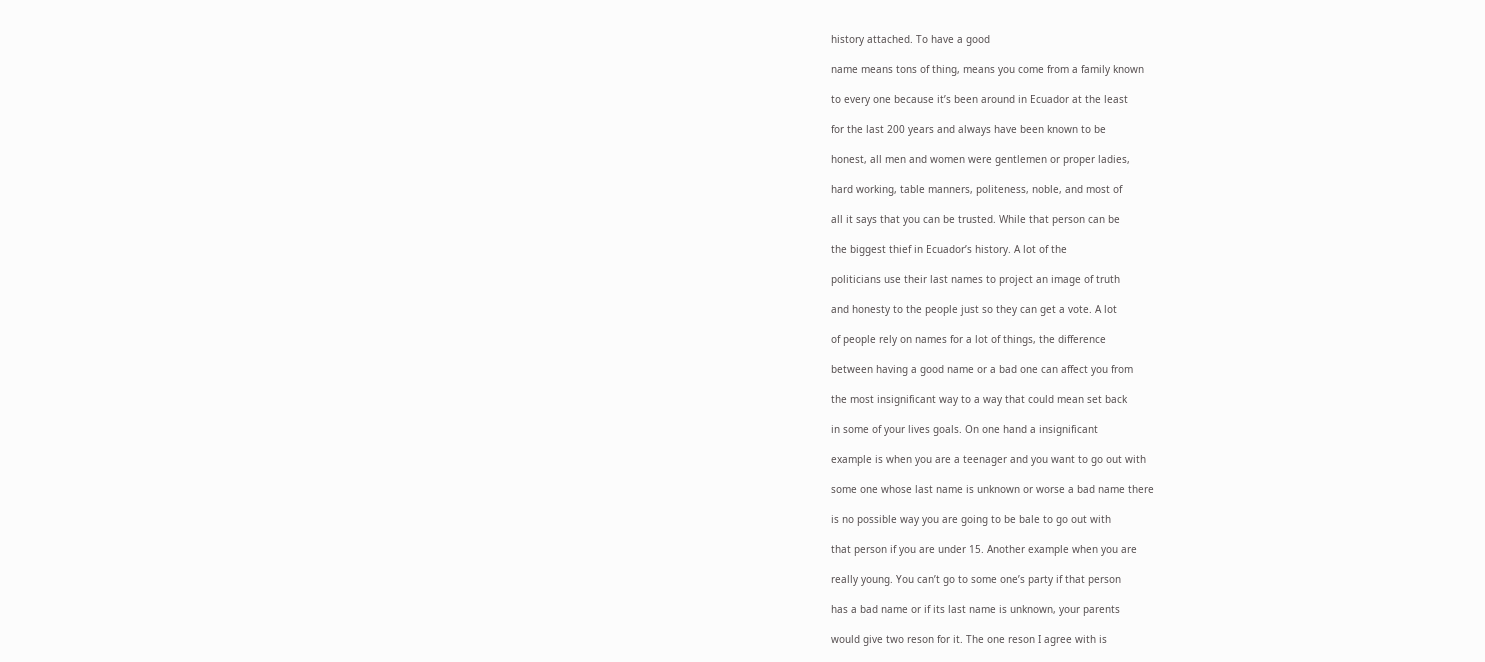history attached. To have a good

name means tons of thing, means you come from a family known

to every one because it’s been around in Ecuador at the least

for the last 200 years and always have been known to be

honest, all men and women were gentlemen or proper ladies,

hard working, table manners, politeness, noble, and most of

all it says that you can be trusted. While that person can be

the biggest thief in Ecuador’s history. A lot of the

politicians use their last names to project an image of truth

and honesty to the people just so they can get a vote. A lot

of people rely on names for a lot of things, the difference

between having a good name or a bad one can affect you from

the most insignificant way to a way that could mean set back

in some of your lives goals. On one hand a insignificant

example is when you are a teenager and you want to go out with

some one whose last name is unknown or worse a bad name there

is no possible way you are going to be bale to go out with

that person if you are under 15. Another example when you are

really young. You can’t go to some one’s party if that person

has a bad name or if its last name is unknown, your parents

would give two reson for it. The one reson I agree with is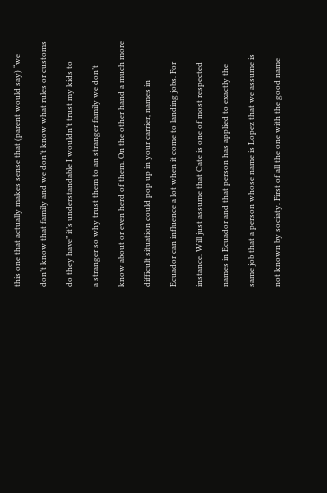this one that actually makes sense that (parent would say) “we

don’t know that family and we don’t know what rules or customs

do they have” it’s understandable I wouldn’t trust my kids to

a stranger so why trust them to an stranger family we don’t

know about or even herd of them. On the other hand a much more

difficult situation could pop up in your carrier, names in

Ecuador can influence a lot when it come to landing jobs. For

instance. Will just assume that Cate is one of most respected

names in Ecuador and that person has applied to exactly the

same job that a person whose name is Lopez that we assume is

not known by sociaty. First of all the one with the good name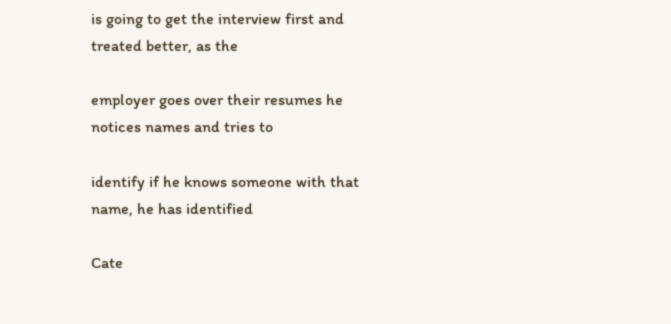is going to get the interview first and treated better, as the

employer goes over their resumes he notices names and tries to

identify if he knows someone with that name, he has identified

Cate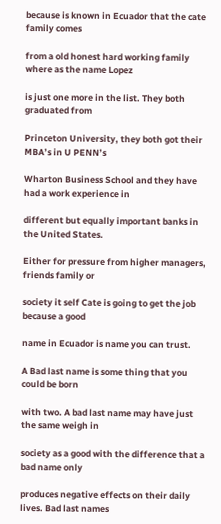because is known in Ecuador that the cate family comes

from a old honest hard working family where as the name Lopez

is just one more in the list. They both graduated from

Princeton University, they both got their MBA’s in U PENN’s

Wharton Business School and they have had a work experience in

different but equally important banks in the United States.

Either for pressure from higher managers, friends family or

society it self Cate is going to get the job because a good

name in Ecuador is name you can trust.

A Bad last name is some thing that you could be born

with two. A bad last name may have just the same weigh in

society as a good with the difference that a bad name only

produces negative effects on their daily lives. Bad last names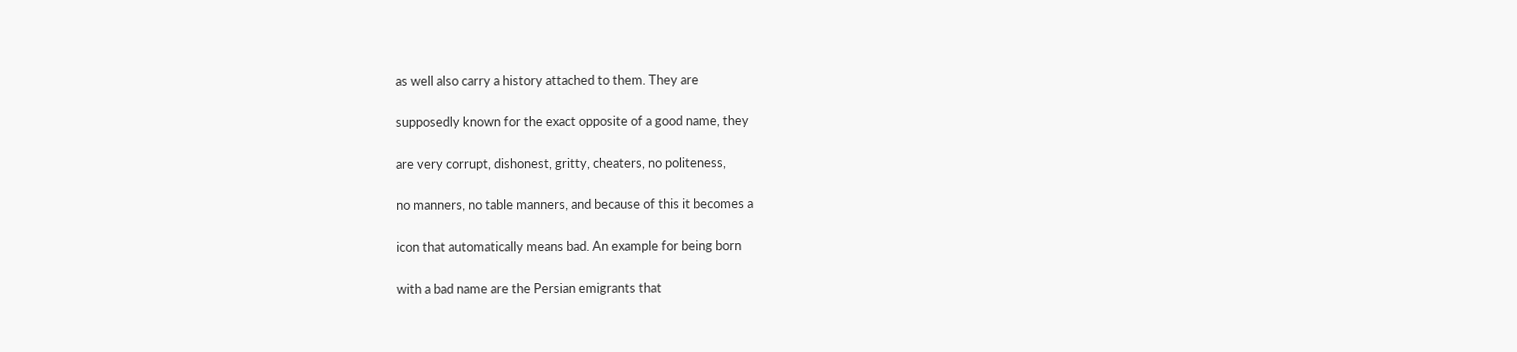as well also carry a history attached to them. They are

supposedly known for the exact opposite of a good name, they

are very corrupt, dishonest, gritty, cheaters, no politeness,

no manners, no table manners, and because of this it becomes a

icon that automatically means bad. An example for being born

with a bad name are the Persian emigrants that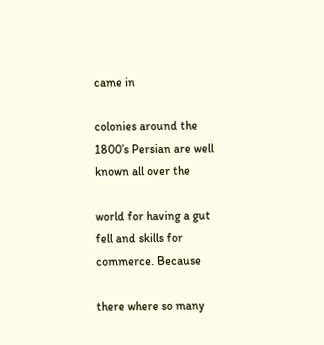came in

colonies around the 1800’s Persian are well known all over the

world for having a gut fell and skills for commerce. Because

there where so many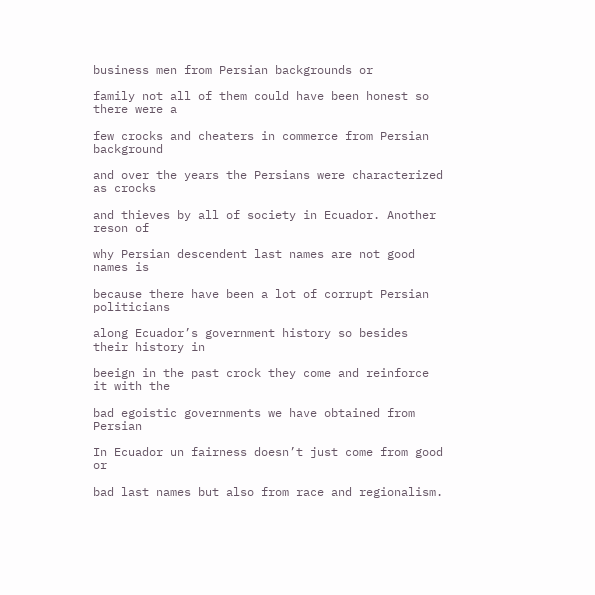business men from Persian backgrounds or

family not all of them could have been honest so there were a

few crocks and cheaters in commerce from Persian background

and over the years the Persians were characterized as crocks

and thieves by all of society in Ecuador. Another reson of

why Persian descendent last names are not good names is

because there have been a lot of corrupt Persian politicians

along Ecuador’s government history so besides their history in

beeign in the past crock they come and reinforce it with the

bad egoistic governments we have obtained from Persian

In Ecuador un fairness doesn’t just come from good or

bad last names but also from race and regionalism.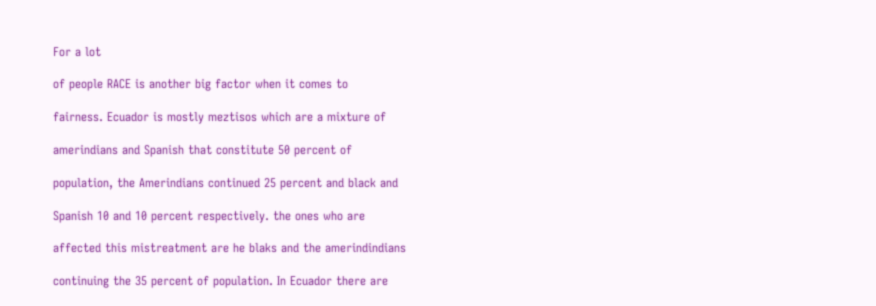For a lot

of people RACE is another big factor when it comes to

fairness. Ecuador is mostly meztisos which are a mixture of

amerindians and Spanish that constitute 50 percent of

population, the Amerindians continued 25 percent and black and

Spanish 10 and 10 percent respectively. the ones who are

affected this mistreatment are he blaks and the amerindindians

continuing the 35 percent of population. In Ecuador there are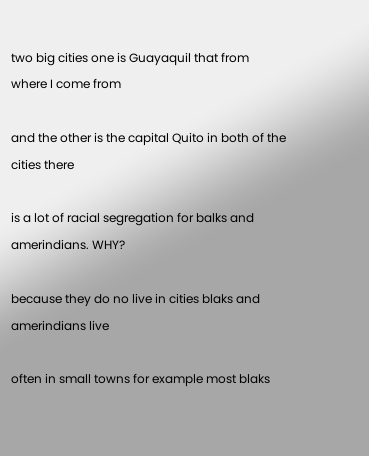two big cities one is Guayaquil that from where I come from

and the other is the capital Quito in both of the cities there

is a lot of racial segregation for balks and amerindians. WHY?

because they do no live in cities blaks and amerindians live

often in small towns for example most blaks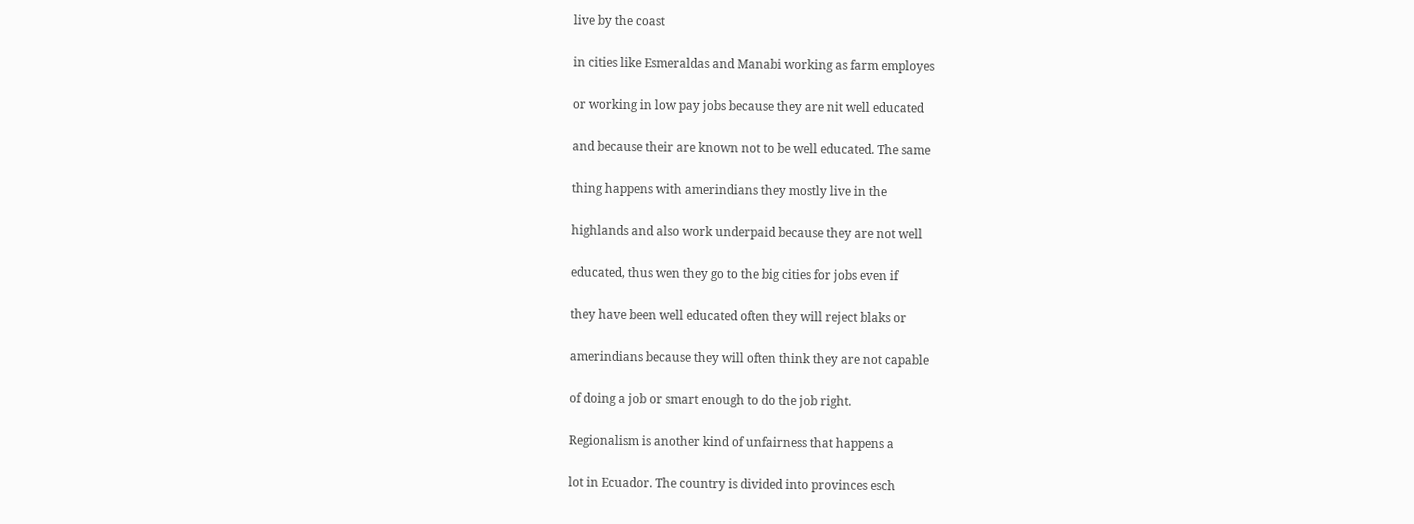live by the coast

in cities like Esmeraldas and Manabi working as farm employes

or working in low pay jobs because they are nit well educated

and because their are known not to be well educated. The same

thing happens with amerindians they mostly live in the

highlands and also work underpaid because they are not well

educated, thus wen they go to the big cities for jobs even if

they have been well educated often they will reject blaks or

amerindians because they will often think they are not capable

of doing a job or smart enough to do the job right.

Regionalism is another kind of unfairness that happens a

lot in Ecuador. The country is divided into provinces esch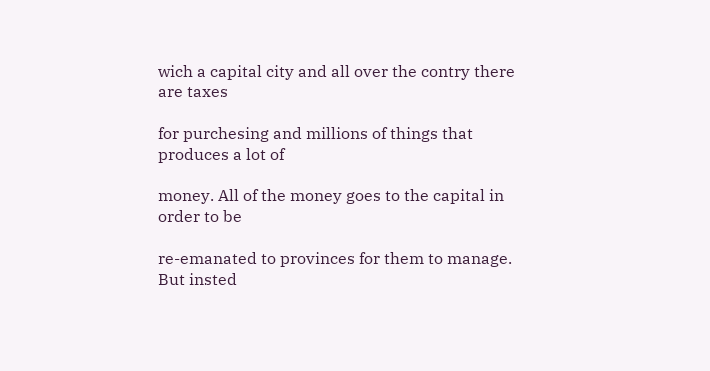wich a capital city and all over the contry there are taxes

for purchesing and millions of things that produces a lot of

money. All of the money goes to the capital in order to be

re-emanated to provinces for them to manage. But insted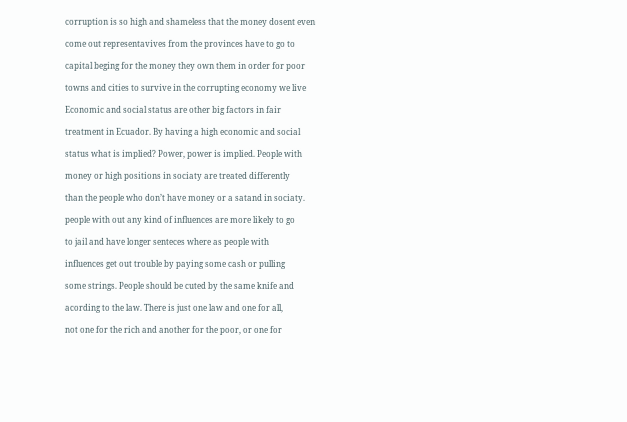corruption is so high and shameless that the money dosent even

come out representavives from the provinces have to go to

capital beging for the money they own them in order for poor

towns and cities to survive in the corrupting economy we live

Economic and social status are other big factors in fair

treatment in Ecuador. By having a high economic and social

status what is implied? Power, power is implied. People with

money or high positions in sociaty are treated differently

than the people who don’t have money or a satand in sociaty.

people with out any kind of influences are more likely to go

to jail and have longer senteces where as people with

influences get out trouble by paying some cash or pulling

some strings. People should be cuted by the same knife and

acording to the law. There is just one law and one for all,

not one for the rich and another for the poor, or one for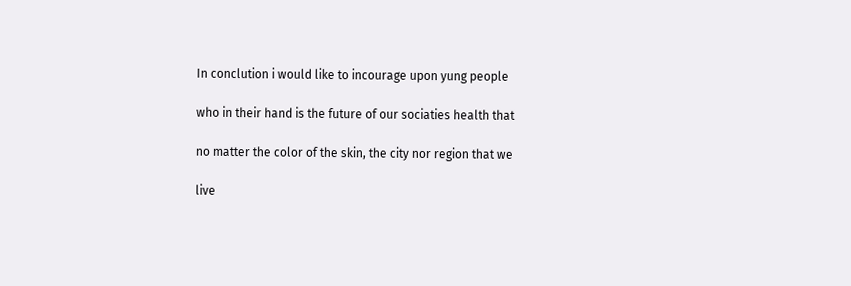In conclution i would like to incourage upon yung people

who in their hand is the future of our sociaties health that

no matter the color of the skin, the city nor region that we

live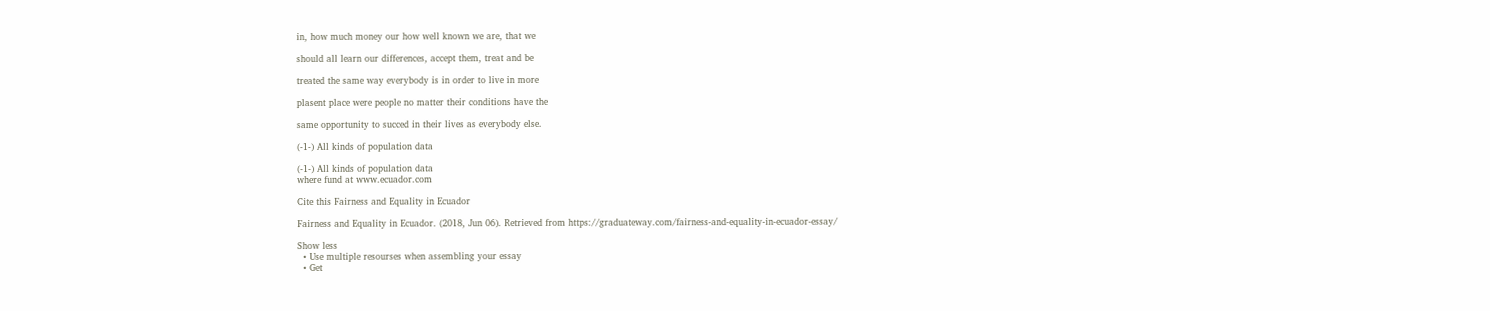in, how much money our how well known we are, that we

should all learn our differences, accept them, treat and be

treated the same way everybody is in order to live in more

plasent place were people no matter their conditions have the

same opportunity to succed in their lives as everybody else.

(-1-) All kinds of population data

(-1-) All kinds of population data
where fund at www.ecuador.com

Cite this Fairness and Equality in Ecuador

Fairness and Equality in Ecuador. (2018, Jun 06). Retrieved from https://graduateway.com/fairness-and-equality-in-ecuador-essay/

Show less
  • Use multiple resourses when assembling your essay
  • Get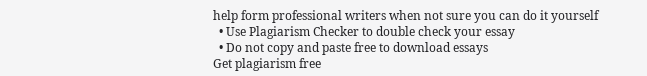help form professional writers when not sure you can do it yourself
  • Use Plagiarism Checker to double check your essay
  • Do not copy and paste free to download essays
Get plagiarism free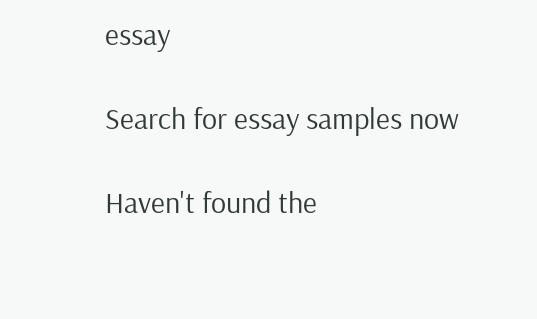essay

Search for essay samples now

Haven't found the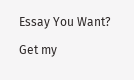Essay You Want?

Get my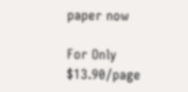paper now

For Only $13.90/page